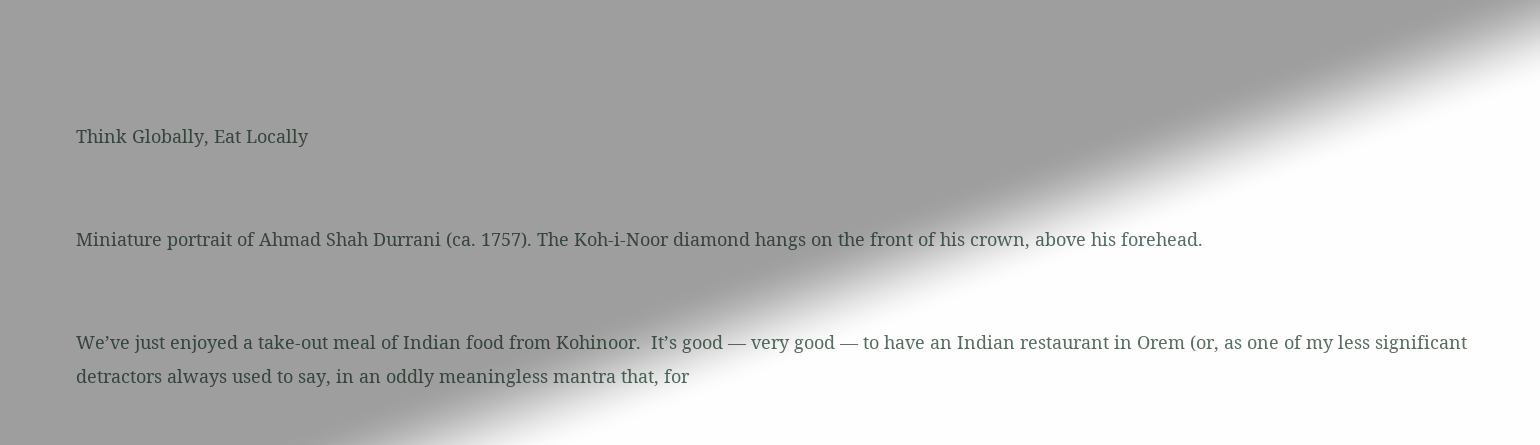Think Globally, Eat Locally


Miniature portrait of Ahmad Shah Durrani (ca. 1757). The Koh-i-Noor diamond hangs on the front of his crown, above his forehead.


We’ve just enjoyed a take-out meal of Indian food from Kohinoor.  It’s good — very good — to have an Indian restaurant in Orem (or, as one of my less significant detractors always used to say, in an oddly meaningless mantra that, for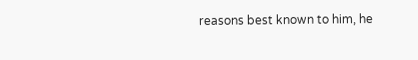reasons best known to him, he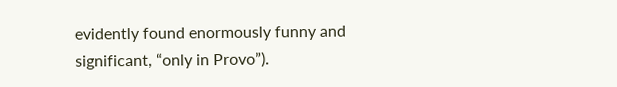evidently found enormously funny and significant, “only in Provo”).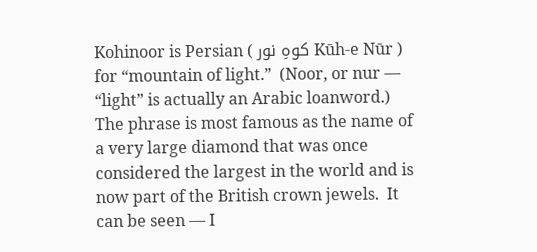Kohinoor is Persian ( كوهِ نور Kūh-e Nūr ) for “mountain of light.”  (Noor, or nur — “light” is actually an Arabic loanword.)  The phrase is most famous as the name of a very large diamond that was once considered the largest in the world and is now part of the British crown jewels.  It can be seen — I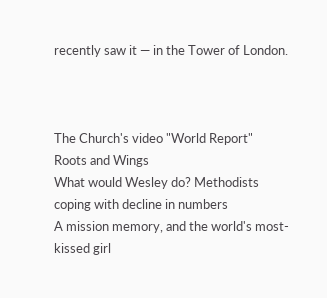recently saw it — in the Tower of London.



The Church's video "World Report"
Roots and Wings
What would Wesley do? Methodists coping with decline in numbers
A mission memory, and the world's most-kissed girl